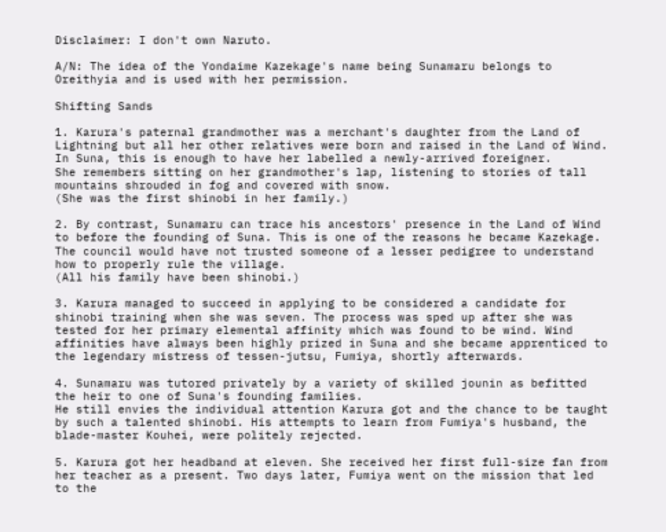Disclaimer: I don't own Naruto.

A/N: The idea of the Yondaime Kazekage's name being Sunamaru belongs to Oreithyia and is used with her permission.

Shifting Sands

1. Karura's paternal grandmother was a merchant's daughter from the Land of Lightning but all her other relatives were born and raised in the Land of Wind. In Suna, this is enough to have her labelled a newly-arrived foreigner.
She remembers sitting on her grandmother's lap, listening to stories of tall mountains shrouded in fog and covered with snow.
(She was the first shinobi in her family.)

2. By contrast, Sunamaru can trace his ancestors' presence in the Land of Wind to before the founding of Suna. This is one of the reasons he became Kazekage. The council would have not trusted someone of a lesser pedigree to understand how to properly rule the village.
(All his family have been shinobi.)

3. Karura managed to succeed in applying to be considered a candidate for shinobi training when she was seven. The process was sped up after she was tested for her primary elemental affinity which was found to be wind. Wind affinities have always been highly prized in Suna and she became apprenticed to the legendary mistress of tessen-jutsu, Fumiya, shortly afterwards.

4. Sunamaru was tutored privately by a variety of skilled jounin as befitted the heir to one of Suna's founding families.
He still envies the individual attention Karura got and the chance to be taught by such a talented shinobi. His attempts to learn from Fumiya's husband, the blade-master Kouhei, were politely rejected.

5. Karura got her headband at eleven. She received her first full-size fan from her teacher as a present. Two days later, Fumiya went on the mission that led to the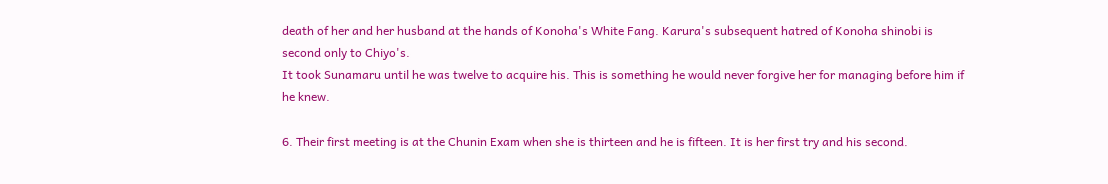death of her and her husband at the hands of Konoha's White Fang. Karura's subsequent hatred of Konoha shinobi is second only to Chiyo's.
It took Sunamaru until he was twelve to acquire his. This is something he would never forgive her for managing before him if he knew.

6. Their first meeting is at the Chunin Exam when she is thirteen and he is fifteen. It is her first try and his second.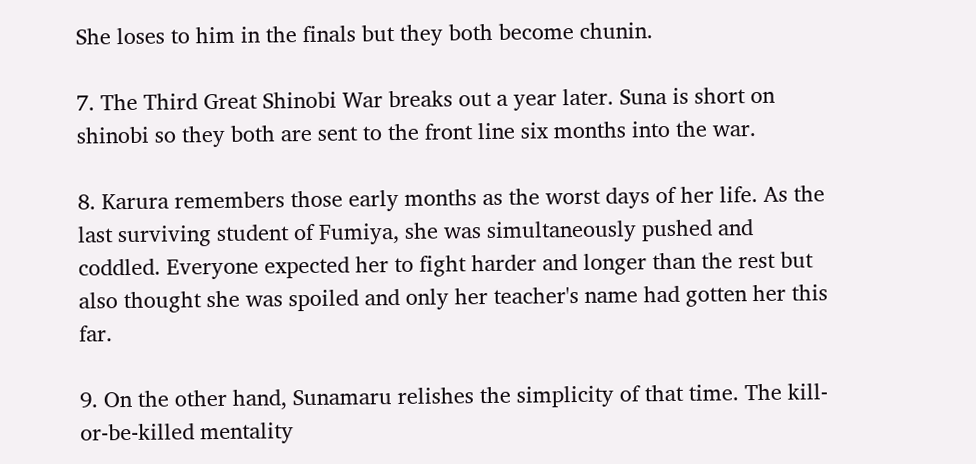She loses to him in the finals but they both become chunin.

7. The Third Great Shinobi War breaks out a year later. Suna is short on shinobi so they both are sent to the front line six months into the war.

8. Karura remembers those early months as the worst days of her life. As the last surviving student of Fumiya, she was simultaneously pushed and coddled. Everyone expected her to fight harder and longer than the rest but also thought she was spoiled and only her teacher's name had gotten her this far.

9. On the other hand, Sunamaru relishes the simplicity of that time. The kill-or-be-killed mentality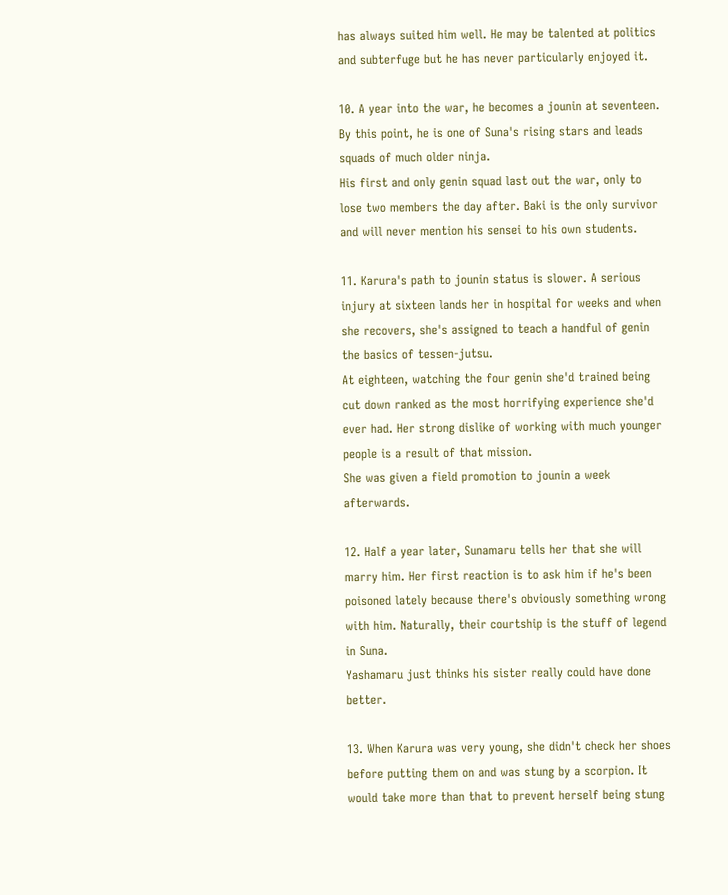has always suited him well. He may be talented at politics and subterfuge but he has never particularly enjoyed it.

10. A year into the war, he becomes a jounin at seventeen. By this point, he is one of Suna's rising stars and leads squads of much older ninja.
His first and only genin squad last out the war, only to lose two members the day after. Baki is the only survivor and will never mention his sensei to his own students.

11. Karura's path to jounin status is slower. A serious injury at sixteen lands her in hospital for weeks and when she recovers, she's assigned to teach a handful of genin the basics of tessen-jutsu.
At eighteen, watching the four genin she'd trained being cut down ranked as the most horrifying experience she'd ever had. Her strong dislike of working with much younger people is a result of that mission.
She was given a field promotion to jounin a week afterwards.

12. Half a year later, Sunamaru tells her that she will marry him. Her first reaction is to ask him if he's been poisoned lately because there's obviously something wrong with him. Naturally, their courtship is the stuff of legend in Suna.
Yashamaru just thinks his sister really could have done better.

13. When Karura was very young, she didn't check her shoes before putting them on and was stung by a scorpion. It would take more than that to prevent herself being stung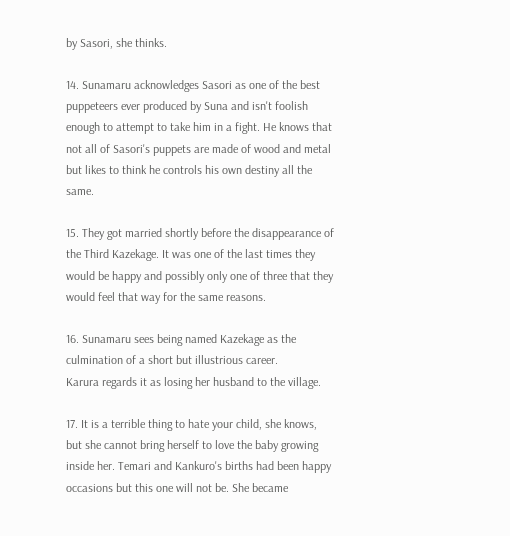by Sasori, she thinks.

14. Sunamaru acknowledges Sasori as one of the best puppeteers ever produced by Suna and isn't foolish enough to attempt to take him in a fight. He knows that not all of Sasori's puppets are made of wood and metal but likes to think he controls his own destiny all the same.

15. They got married shortly before the disappearance of the Third Kazekage. It was one of the last times they would be happy and possibly only one of three that they would feel that way for the same reasons.

16. Sunamaru sees being named Kazekage as the culmination of a short but illustrious career.
Karura regards it as losing her husband to the village.

17. It is a terrible thing to hate your child, she knows, but she cannot bring herself to love the baby growing inside her. Temari and Kankuro's births had been happy occasions but this one will not be. She became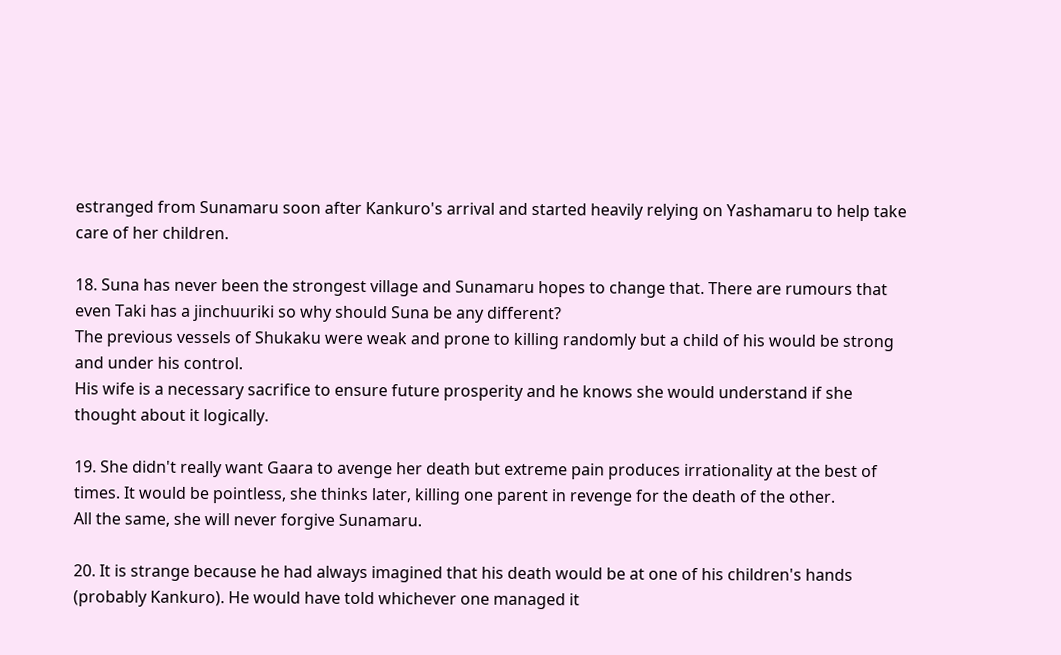estranged from Sunamaru soon after Kankuro's arrival and started heavily relying on Yashamaru to help take care of her children.

18. Suna has never been the strongest village and Sunamaru hopes to change that. There are rumours that even Taki has a jinchuuriki so why should Suna be any different?
The previous vessels of Shukaku were weak and prone to killing randomly but a child of his would be strong and under his control.
His wife is a necessary sacrifice to ensure future prosperity and he knows she would understand if she thought about it logically.

19. She didn't really want Gaara to avenge her death but extreme pain produces irrationality at the best of times. It would be pointless, she thinks later, killing one parent in revenge for the death of the other.
All the same, she will never forgive Sunamaru.

20. It is strange because he had always imagined that his death would be at one of his children's hands (probably Kankuro). He would have told whichever one managed it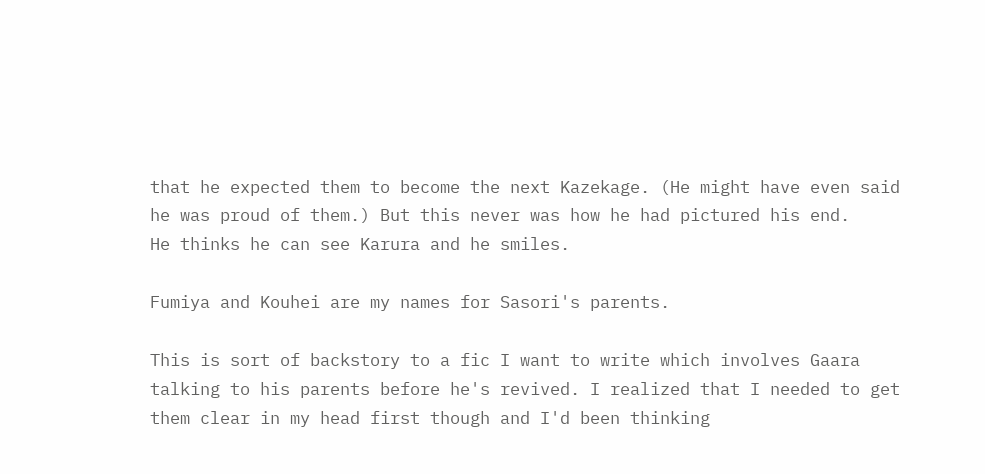that he expected them to become the next Kazekage. (He might have even said he was proud of them.) But this never was how he had pictured his end.
He thinks he can see Karura and he smiles.

Fumiya and Kouhei are my names for Sasori's parents.

This is sort of backstory to a fic I want to write which involves Gaara talking to his parents before he's revived. I realized that I needed to get them clear in my head first though and I'd been thinking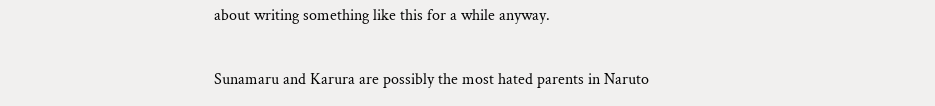about writing something like this for a while anyway.

Sunamaru and Karura are possibly the most hated parents in Naruto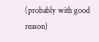(probably with good reason)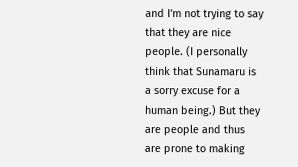and I'm not trying to say that they are nice people. (I personally think that Sunamaru is a sorry excuse for a human being.) But they are people and thus are prone to making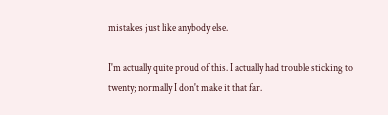mistakes just like anybody else.

I'm actually quite proud of this. I actually had trouble sticking to twenty; normally I don't make it that far.